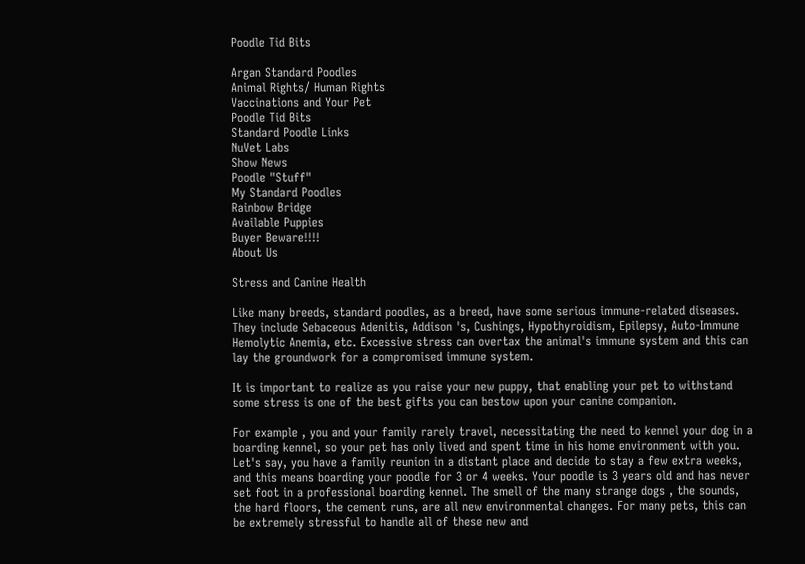Poodle Tid Bits

Argan Standard Poodles
Animal Rights/ Human Rights
Vaccinations and Your Pet
Poodle Tid Bits
Standard Poodle Links
NuVet Labs
Show News
Poodle "Stuff"
My Standard Poodles
Rainbow Bridge
Available Puppies
Buyer Beware!!!!
About Us

Stress and Canine Health

Like many breeds, standard poodles, as a breed, have some serious immune-related diseases. They include Sebaceous Adenitis, Addison 's, Cushings, Hypothyroidism, Epilepsy, Auto-Immune Hemolytic Anemia, etc. Excessive stress can overtax the animal's immune system and this can lay the groundwork for a compromised immune system.

It is important to realize as you raise your new puppy, that enabling your pet to withstand some stress is one of the best gifts you can bestow upon your canine companion.

For example , you and your family rarely travel, necessitating the need to kennel your dog in a boarding kennel, so your pet has only lived and spent time in his home environment with you. Let's say, you have a family reunion in a distant place and decide to stay a few extra weeks, and this means boarding your poodle for 3 or 4 weeks. Your poodle is 3 years old and has never set foot in a professional boarding kennel. The smell of the many strange dogs , the sounds, the hard floors, the cement runs, are all new environmental changes. For many pets, this can be extremely stressful to handle all of these new and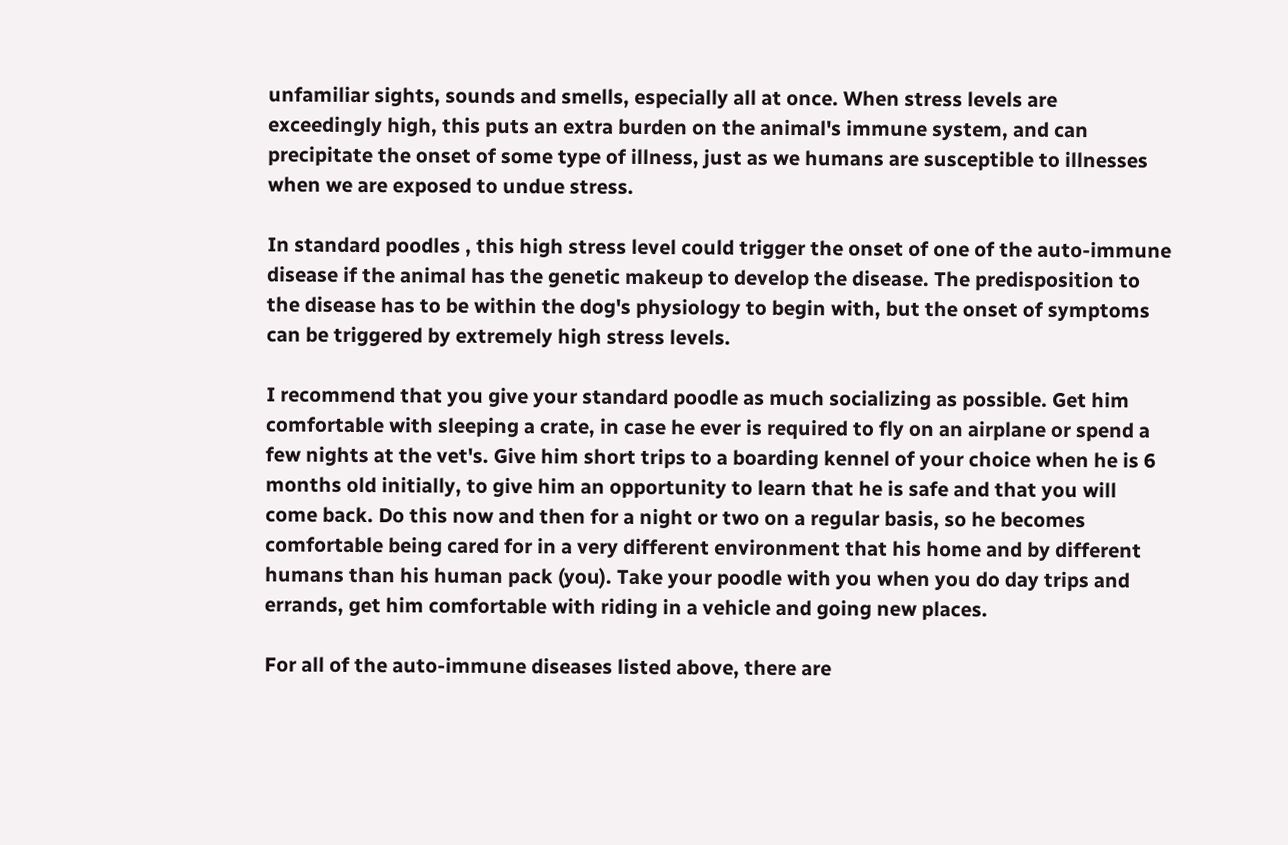unfamiliar sights, sounds and smells, especially all at once. When stress levels are exceedingly high, this puts an extra burden on the animal's immune system, and can precipitate the onset of some type of illness, just as we humans are susceptible to illnesses when we are exposed to undue stress.

In standard poodles , this high stress level could trigger the onset of one of the auto-immune disease if the animal has the genetic makeup to develop the disease. The predisposition to the disease has to be within the dog's physiology to begin with, but the onset of symptoms can be triggered by extremely high stress levels.

I recommend that you give your standard poodle as much socializing as possible. Get him comfortable with sleeping a crate, in case he ever is required to fly on an airplane or spend a few nights at the vet's. Give him short trips to a boarding kennel of your choice when he is 6 months old initially, to give him an opportunity to learn that he is safe and that you will come back. Do this now and then for a night or two on a regular basis, so he becomes comfortable being cared for in a very different environment that his home and by different humans than his human pack (you). Take your poodle with you when you do day trips and errands, get him comfortable with riding in a vehicle and going new places.

For all of the auto-immune diseases listed above, there are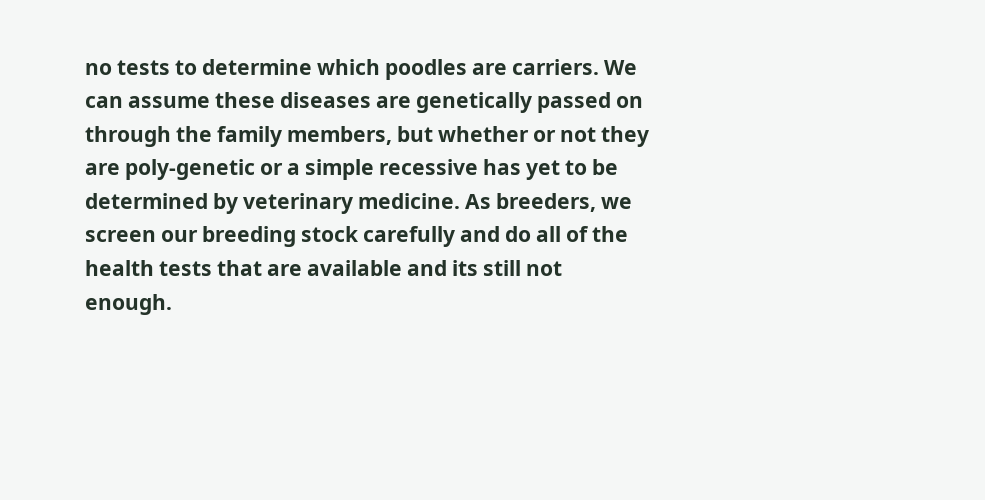no tests to determine which poodles are carriers. We can assume these diseases are genetically passed on through the family members, but whether or not they are poly-genetic or a simple recessive has yet to be determined by veterinary medicine. As breeders, we screen our breeding stock carefully and do all of the health tests that are available and its still not enough.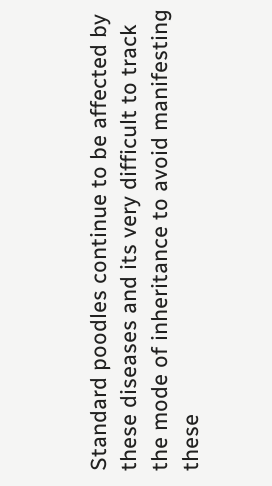Standard poodles continue to be affected by these diseases and its very difficult to track the mode of inheritance to avoid manifesting these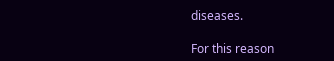diseases.

For this reason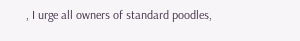, I urge all owners of standard poodles,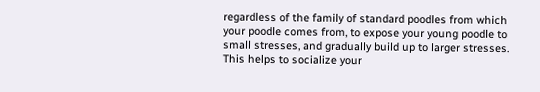regardless of the family of standard poodles from which your poodle comes from, to expose your young poodle to small stresses, and gradually build up to larger stresses. This helps to socialize your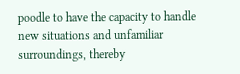poodle to have the capacity to handle new situations and unfamiliar surroundings, thereby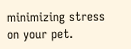minimizing stress on your pet.